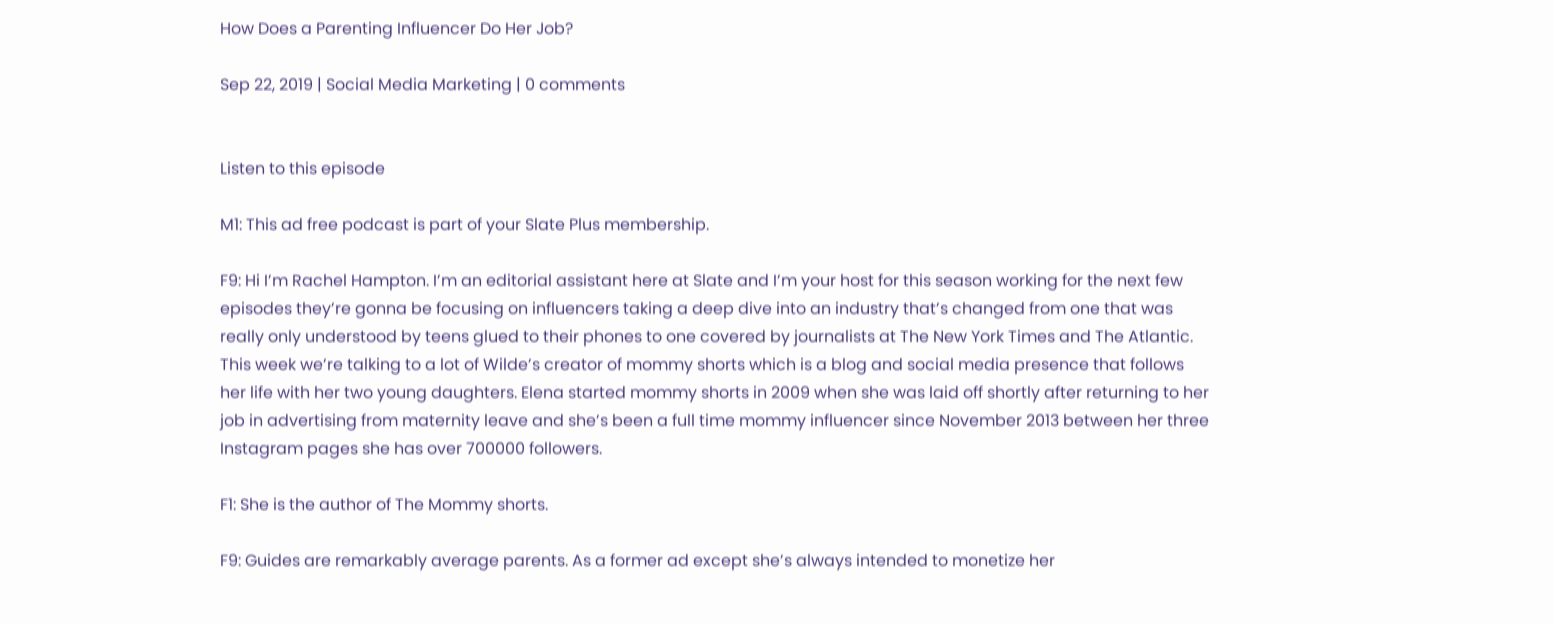How Does a Parenting Influencer Do Her Job?

Sep 22, 2019 | Social Media Marketing | 0 comments


Listen to this episode

M1: This ad free podcast is part of your Slate Plus membership.

F9: Hi I’m Rachel Hampton. I’m an editorial assistant here at Slate and I’m your host for this season working for the next few episodes they’re gonna be focusing on influencers taking a deep dive into an industry that’s changed from one that was really only understood by teens glued to their phones to one covered by journalists at The New York Times and The Atlantic. This week we’re talking to a lot of Wilde’s creator of mommy shorts which is a blog and social media presence that follows her life with her two young daughters. Elena started mommy shorts in 2009 when she was laid off shortly after returning to her job in advertising from maternity leave and she’s been a full time mommy influencer since November 2013 between her three Instagram pages she has over 700000 followers.

F1: She is the author of The Mommy shorts.

F9: Guides are remarkably average parents. As a former ad except she’s always intended to monetize her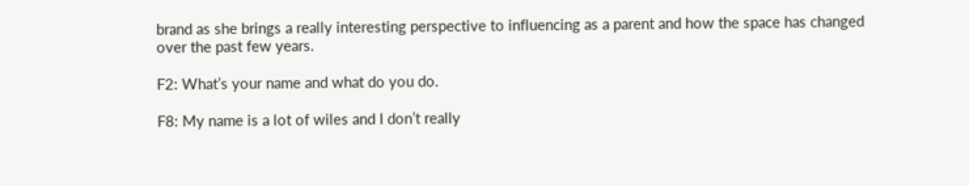brand as she brings a really interesting perspective to influencing as a parent and how the space has changed over the past few years.

F2: What’s your name and what do you do.

F8: My name is a lot of wiles and I don’t really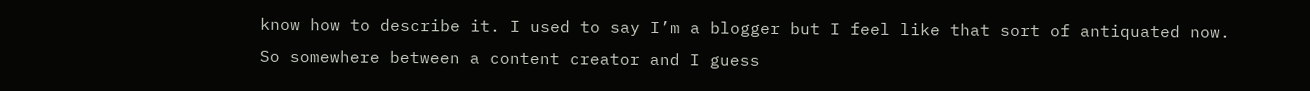know how to describe it. I used to say I’m a blogger but I feel like that sort of antiquated now. So somewhere between a content creator and I guess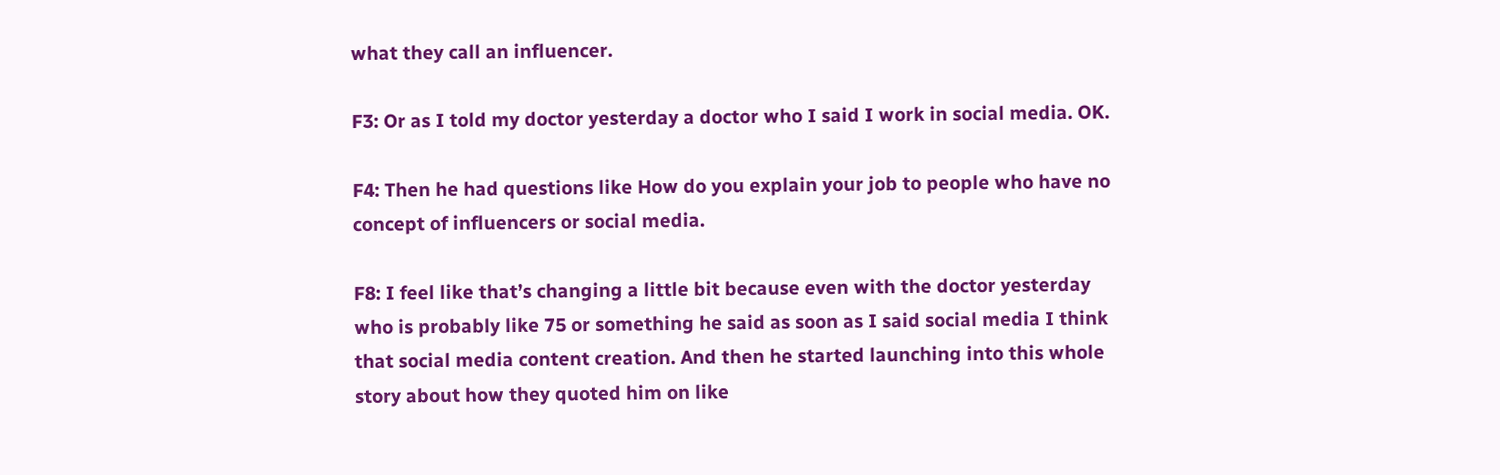what they call an influencer.

F3: Or as I told my doctor yesterday a doctor who I said I work in social media. OK.

F4: Then he had questions like How do you explain your job to people who have no concept of influencers or social media.

F8: I feel like that’s changing a little bit because even with the doctor yesterday who is probably like 75 or something he said as soon as I said social media I think that social media content creation. And then he started launching into this whole story about how they quoted him on like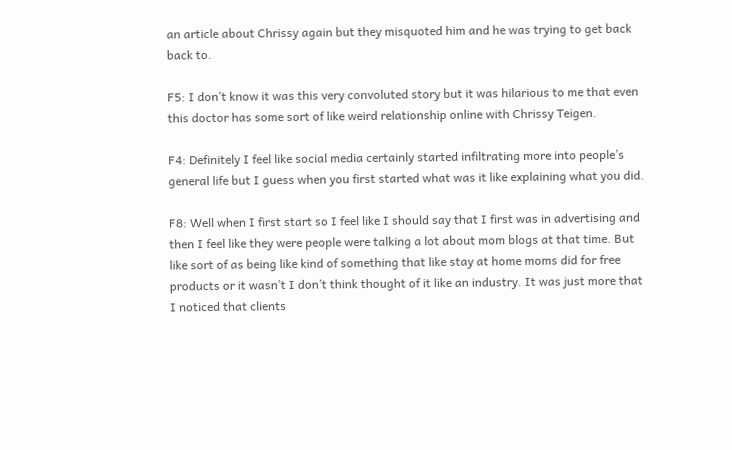an article about Chrissy again but they misquoted him and he was trying to get back back to.

F5: I don’t know it was this very convoluted story but it was hilarious to me that even this doctor has some sort of like weird relationship online with Chrissy Teigen.

F4: Definitely I feel like social media certainly started infiltrating more into people’s general life but I guess when you first started what was it like explaining what you did.

F8: Well when I first start so I feel like I should say that I first was in advertising and then I feel like they were people were talking a lot about mom blogs at that time. But like sort of as being like kind of something that like stay at home moms did for free products or it wasn’t I don’t think thought of it like an industry. It was just more that I noticed that clients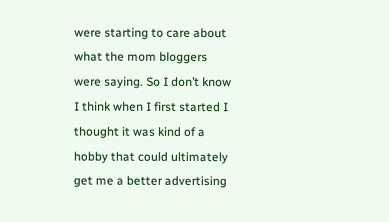were starting to care about what the mom bloggers were saying. So I don’t know I think when I first started I thought it was kind of a hobby that could ultimately get me a better advertising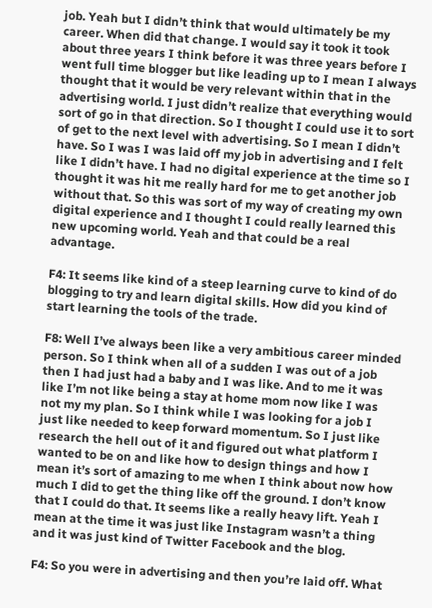job. Yeah but I didn’t think that would ultimately be my career. When did that change. I would say it took it took about three years I think before it was three years before I went full time blogger but like leading up to I mean I always thought that it would be very relevant within that in the advertising world. I just didn’t realize that everything would sort of go in that direction. So I thought I could use it to sort of get to the next level with advertising. So I mean I didn’t have. So I was I was laid off my job in advertising and I felt like I didn’t have. I had no digital experience at the time so I thought it was hit me really hard for me to get another job without that. So this was sort of my way of creating my own digital experience and I thought I could really learned this new upcoming world. Yeah and that could be a real advantage.

F4: It seems like kind of a steep learning curve to kind of do blogging to try and learn digital skills. How did you kind of start learning the tools of the trade.

F8: Well I’ve always been like a very ambitious career minded person. So I think when all of a sudden I was out of a job then I had just had a baby and I was like. And to me it was like I’m not like being a stay at home mom now like I was not my my plan. So I think while I was looking for a job I just like needed to keep forward momentum. So I just like research the hell out of it and figured out what platform I wanted to be on and like how to design things and how I mean it’s sort of amazing to me when I think about now how much I did to get the thing like off the ground. I don’t know that I could do that. It seems like a really heavy lift. Yeah I mean at the time it was just like Instagram wasn’t a thing and it was just kind of Twitter Facebook and the blog.

F4: So you were in advertising and then you’re laid off. What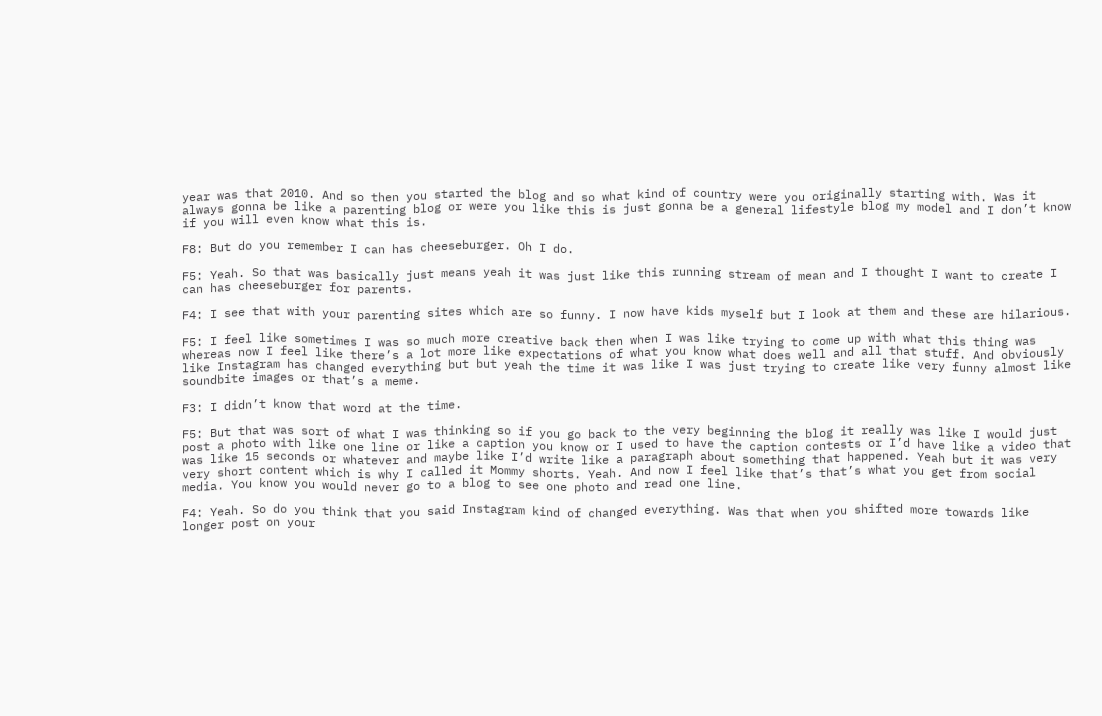year was that 2010. And so then you started the blog and so what kind of country were you originally starting with. Was it always gonna be like a parenting blog or were you like this is just gonna be a general lifestyle blog my model and I don’t know if you will even know what this is.

F8: But do you remember I can has cheeseburger. Oh I do.

F5: Yeah. So that was basically just means yeah it was just like this running stream of mean and I thought I want to create I can has cheeseburger for parents.

F4: I see that with your parenting sites which are so funny. I now have kids myself but I look at them and these are hilarious.

F5: I feel like sometimes I was so much more creative back then when I was like trying to come up with what this thing was whereas now I feel like there’s a lot more like expectations of what you know what does well and all that stuff. And obviously like Instagram has changed everything but but yeah the time it was like I was just trying to create like very funny almost like soundbite images or that’s a meme.

F3: I didn’t know that word at the time.

F5: But that was sort of what I was thinking so if you go back to the very beginning the blog it really was like I would just post a photo with like one line or like a caption you know or I used to have the caption contests or I’d have like a video that was like 15 seconds or whatever and maybe like I’d write like a paragraph about something that happened. Yeah but it was very very short content which is why I called it Mommy shorts. Yeah. And now I feel like that’s that’s what you get from social media. You know you would never go to a blog to see one photo and read one line.

F4: Yeah. So do you think that you said Instagram kind of changed everything. Was that when you shifted more towards like longer post on your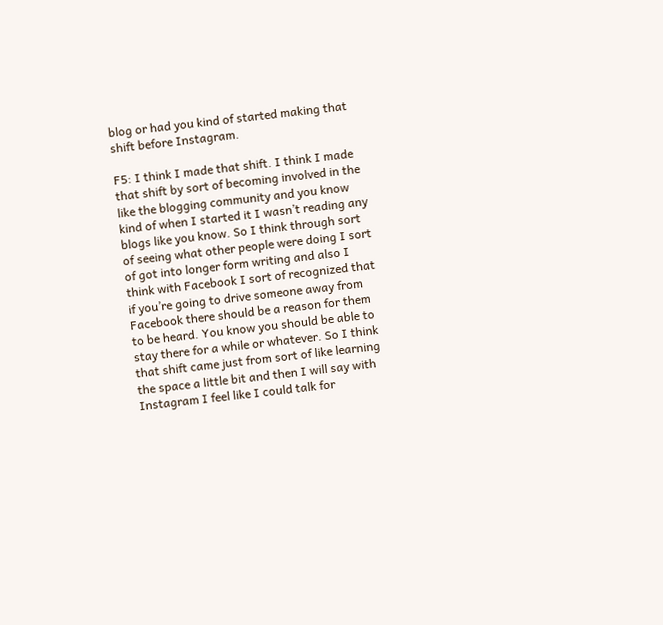blog or had you kind of started making that shift before Instagram.

F5: I think I made that shift. I think I made that shift by sort of becoming involved in the like the blogging community and you know kind of when I started it I wasn’t reading any blogs like you know. So I think through sort of seeing what other people were doing I sort of got into longer form writing and also I think with Facebook I sort of recognized that if you’re going to drive someone away from Facebook there should be a reason for them to be heard. You know you should be able to stay there for a while or whatever. So I think that shift came just from sort of like learning the space a little bit and then I will say with Instagram I feel like I could talk for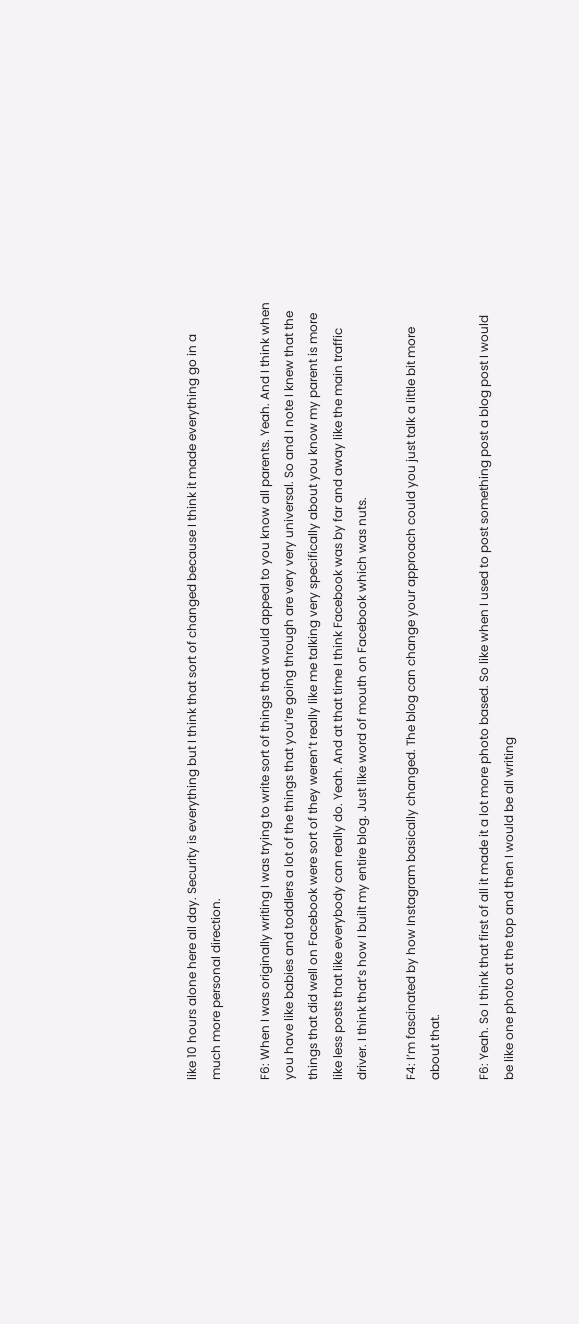like 10 hours alone here all day. Security is everything but I think that sort of changed because I think it made everything go in a much more personal direction.

F6: When I was originally writing I was trying to write sort of things that would appeal to you know all parents. Yeah. And I think when you have like babies and toddlers a lot of the things that you’re going through are very very universal. So and I note I knew that the things that did well on Facebook were sort of they weren’t really like me talking very specifically about you know my parent is more like less posts that like everybody can really do. Yeah. And at that time I think Facebook was by far and away like the main traffic driver. I think that’s how I built my entire blog. Just like word of mouth on Facebook which was nuts.

F4: I’m fascinated by how Instagram basically changed. The blog can change your approach could you just talk a little bit more about that.

F6: Yeah. So I think that first of all it made it a lot more photo based. So like when I used to post something post a blog post I would be like one photo at the top and then I would be all writing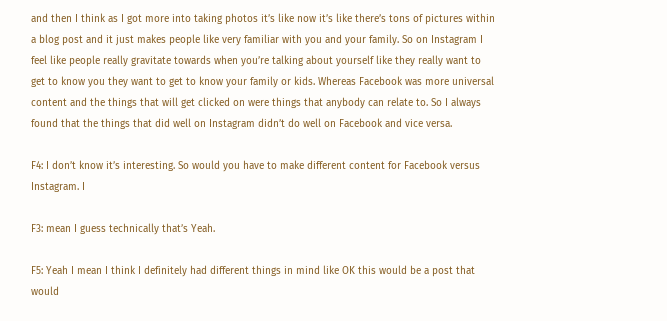and then I think as I got more into taking photos it’s like now it’s like there’s tons of pictures within a blog post and it just makes people like very familiar with you and your family. So on Instagram I feel like people really gravitate towards when you’re talking about yourself like they really want to get to know you they want to get to know your family or kids. Whereas Facebook was more universal content and the things that will get clicked on were things that anybody can relate to. So I always found that the things that did well on Instagram didn’t do well on Facebook and vice versa.

F4: I don’t know it’s interesting. So would you have to make different content for Facebook versus Instagram. I

F3: mean I guess technically that’s Yeah.

F5: Yeah I mean I think I definitely had different things in mind like OK this would be a post that would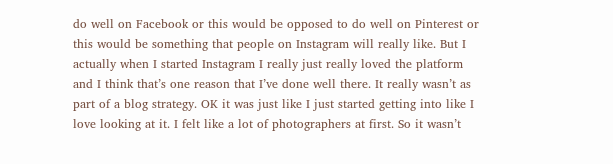do well on Facebook or this would be opposed to do well on Pinterest or this would be something that people on Instagram will really like. But I actually when I started Instagram I really just really loved the platform and I think that’s one reason that I’ve done well there. It really wasn’t as part of a blog strategy. OK it was just like I just started getting into like I love looking at it. I felt like a lot of photographers at first. So it wasn’t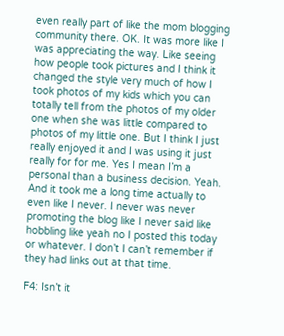even really part of like the mom blogging community there. OK. It was more like I was appreciating the way. Like seeing how people took pictures and I think it changed the style very much of how I took photos of my kids which you can totally tell from the photos of my older one when she was little compared to photos of my little one. But I think I just really enjoyed it and I was using it just really for for me. Yes I mean I’m a personal than a business decision. Yeah. And it took me a long time actually to even like I never. I never was never promoting the blog like I never said like hobbling like yeah no I posted this today or whatever. I don’t I can’t remember if they had links out at that time.

F4: Isn’t it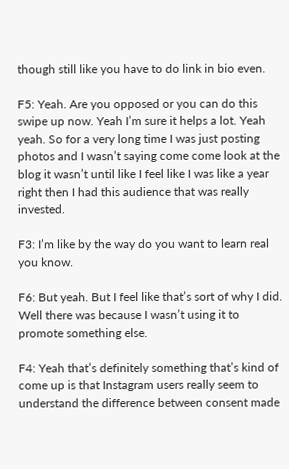though still like you have to do link in bio even.

F5: Yeah. Are you opposed or you can do this swipe up now. Yeah I’m sure it helps a lot. Yeah yeah. So for a very long time I was just posting photos and I wasn’t saying come come look at the blog it wasn’t until like I feel like I was like a year right then I had this audience that was really invested.

F3: I’m like by the way do you want to learn real you know.

F6: But yeah. But I feel like that’s sort of why I did. Well there was because I wasn’t using it to promote something else.

F4: Yeah that’s definitely something that’s kind of come up is that Instagram users really seem to understand the difference between consent made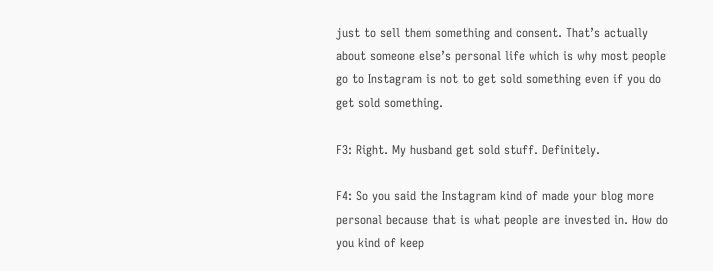just to sell them something and consent. That’s actually about someone else’s personal life which is why most people go to Instagram is not to get sold something even if you do get sold something.

F3: Right. My husband get sold stuff. Definitely.

F4: So you said the Instagram kind of made your blog more personal because that is what people are invested in. How do you kind of keep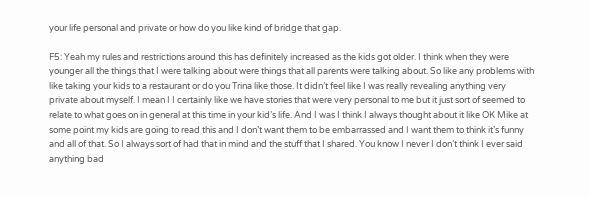your life personal and private or how do you like kind of bridge that gap.

F5: Yeah my rules and restrictions around this has definitely increased as the kids got older. I think when they were younger all the things that I were talking about were things that all parents were talking about. So like any problems with like taking your kids to a restaurant or do you Trina like those. It didn’t feel like I was really revealing anything very private about myself. I mean I I certainly like we have stories that were very personal to me but it just sort of seemed to relate to what goes on in general at this time in your kid’s life. And I was I think I always thought about it like OK Mike at some point my kids are going to read this and I don’t want them to be embarrassed and I want them to think it’s funny and all of that. So I always sort of had that in mind and the stuff that I shared. You know I never I don’t think I ever said anything bad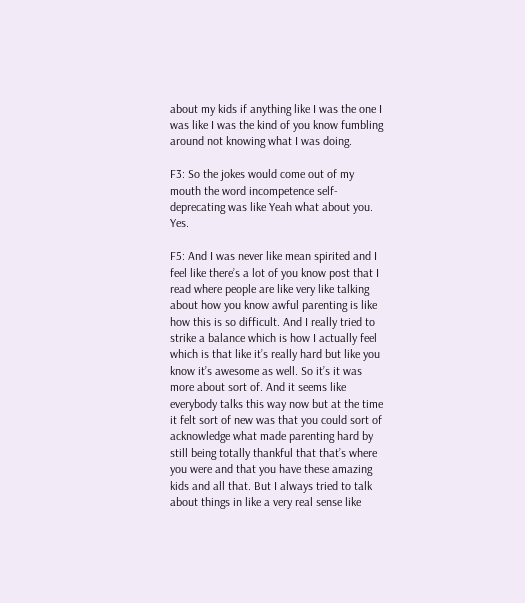about my kids if anything like I was the one I was like I was the kind of you know fumbling around not knowing what I was doing.

F3: So the jokes would come out of my mouth the word incompetence self-deprecating was like Yeah what about you. Yes.

F5: And I was never like mean spirited and I feel like there’s a lot of you know post that I read where people are like very like talking about how you know awful parenting is like how this is so difficult. And I really tried to strike a balance which is how I actually feel which is that like it’s really hard but like you know it’s awesome as well. So it’s it was more about sort of. And it seems like everybody talks this way now but at the time it felt sort of new was that you could sort of acknowledge what made parenting hard by still being totally thankful that that’s where you were and that you have these amazing kids and all that. But I always tried to talk about things in like a very real sense like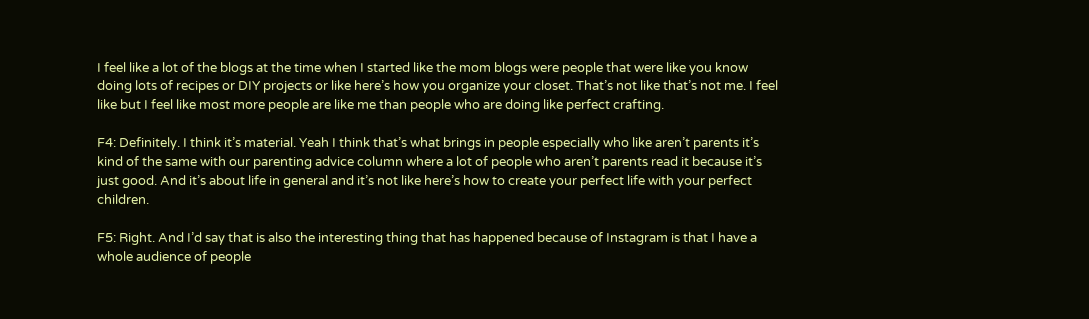I feel like a lot of the blogs at the time when I started like the mom blogs were people that were like you know doing lots of recipes or DIY projects or like here’s how you organize your closet. That’s not like that’s not me. I feel like but I feel like most more people are like me than people who are doing like perfect crafting.

F4: Definitely. I think it’s material. Yeah I think that’s what brings in people especially who like aren’t parents it’s kind of the same with our parenting advice column where a lot of people who aren’t parents read it because it’s just good. And it’s about life in general and it’s not like here’s how to create your perfect life with your perfect children.

F5: Right. And I’d say that is also the interesting thing that has happened because of Instagram is that I have a whole audience of people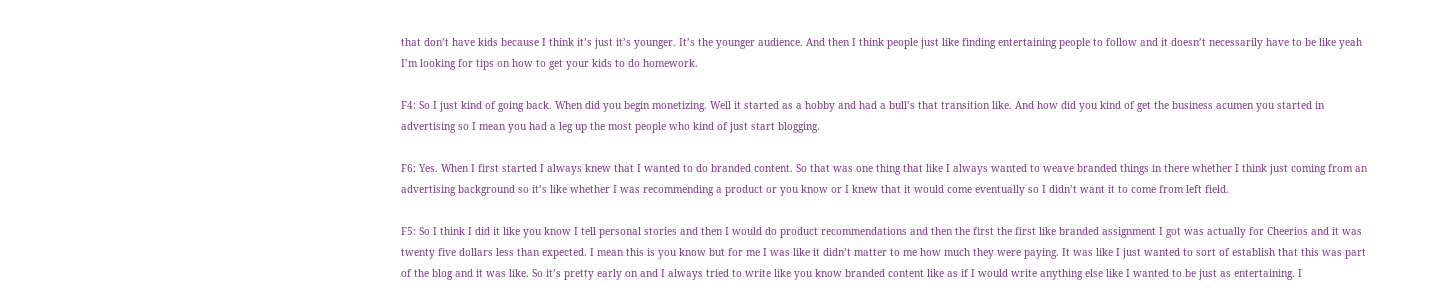that don’t have kids because I think it’s just it’s younger. It’s the younger audience. And then I think people just like finding entertaining people to follow and it doesn’t necessarily have to be like yeah I’m looking for tips on how to get your kids to do homework.

F4: So I just kind of going back. When did you begin monetizing. Well it started as a hobby and had a bull’s that transition like. And how did you kind of get the business acumen you started in advertising so I mean you had a leg up the most people who kind of just start blogging.

F6: Yes. When I first started I always knew that I wanted to do branded content. So that was one thing that like I always wanted to weave branded things in there whether I think just coming from an advertising background so it’s like whether I was recommending a product or you know or I knew that it would come eventually so I didn’t want it to come from left field.

F5: So I think I did it like you know I tell personal stories and then I would do product recommendations and then the first the first like branded assignment I got was actually for Cheerios and it was twenty five dollars less than expected. I mean this is you know but for me I was like it didn’t matter to me how much they were paying. It was like I just wanted to sort of establish that this was part of the blog and it was like. So it’s pretty early on and I always tried to write like you know branded content like as if I would write anything else like I wanted to be just as entertaining. I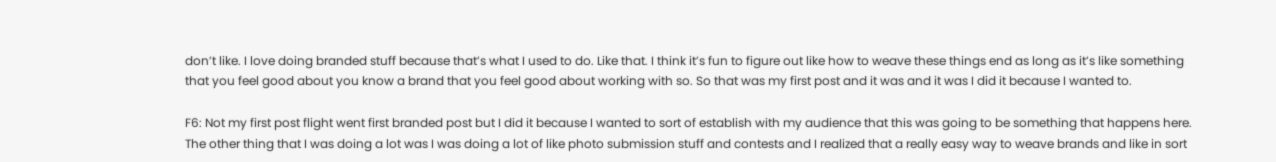don’t like. I love doing branded stuff because that’s what I used to do. Like that. I think it’s fun to figure out like how to weave these things end as long as it’s like something that you feel good about you know a brand that you feel good about working with so. So that was my first post and it was and it was I did it because I wanted to.

F6: Not my first post flight went first branded post but I did it because I wanted to sort of establish with my audience that this was going to be something that happens here. The other thing that I was doing a lot was I was doing a lot of like photo submission stuff and contests and I realized that a really easy way to weave brands and like in sort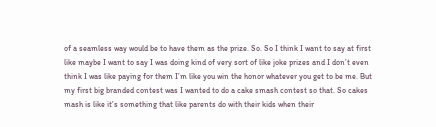of a seamless way would be to have them as the prize. So. So I think I want to say at first like maybe I want to say I was doing kind of very sort of like joke prizes and I don’t even think I was like paying for them I’m like you win the honor whatever you get to be me. But my first big branded contest was I wanted to do a cake smash contest so that. So cakes mash is like it’s something that like parents do with their kids when their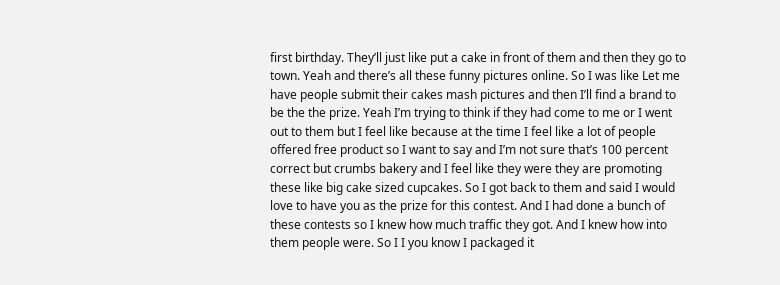first birthday. They’ll just like put a cake in front of them and then they go to town. Yeah and there’s all these funny pictures online. So I was like Let me have people submit their cakes mash pictures and then I’ll find a brand to be the the prize. Yeah I’m trying to think if they had come to me or I went out to them but I feel like because at the time I feel like a lot of people offered free product so I want to say and I’m not sure that’s 100 percent correct but crumbs bakery and I feel like they were they are promoting these like big cake sized cupcakes. So I got back to them and said I would love to have you as the prize for this contest. And I had done a bunch of these contests so I knew how much traffic they got. And I knew how into them people were. So I I you know I packaged it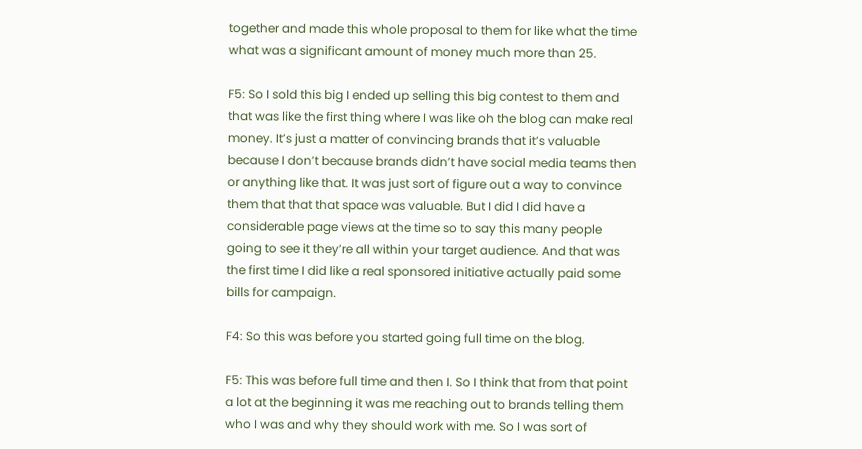together and made this whole proposal to them for like what the time what was a significant amount of money much more than 25.

F5: So I sold this big I ended up selling this big contest to them and that was like the first thing where I was like oh the blog can make real money. It’s just a matter of convincing brands that it’s valuable because I don’t because brands didn’t have social media teams then or anything like that. It was just sort of figure out a way to convince them that that that space was valuable. But I did I did have a considerable page views at the time so to say this many people going to see it they’re all within your target audience. And that was the first time I did like a real sponsored initiative actually paid some bills for campaign.

F4: So this was before you started going full time on the blog.

F5: This was before full time and then I. So I think that from that point a lot at the beginning it was me reaching out to brands telling them who I was and why they should work with me. So I was sort of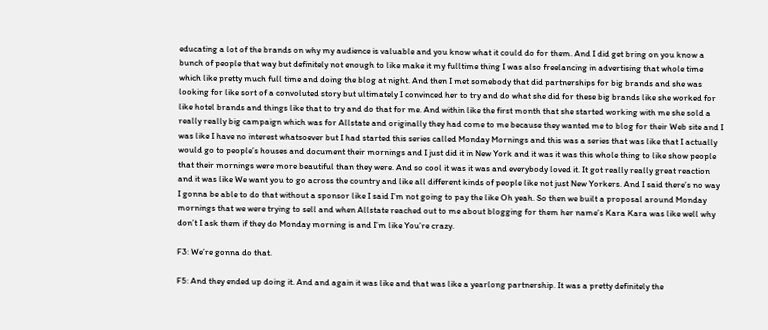educating a lot of the brands on why my audience is valuable and you know what it could do for them. And I did get bring on you know a bunch of people that way but definitely not enough to like make it my fulltime thing I was also freelancing in advertising that whole time which like pretty much full time and doing the blog at night. And then I met somebody that did partnerships for big brands and she was looking for like sort of a convoluted story but ultimately I convinced her to try and do what she did for these big brands like she worked for like hotel brands and things like that to try and do that for me. And within like the first month that she started working with me she sold a really really big campaign which was for Allstate and originally they had come to me because they wanted me to blog for their Web site and I was like I have no interest whatsoever but I had started this series called Monday Mornings and this was a series that was like that I actually would go to people’s houses and document their mornings and I just did it in New York and it was it was this whole thing to like show people that their mornings were more beautiful than they were. And so cool it was it was and everybody loved it. It got really really great reaction and it was like We want you to go across the country and like all different kinds of people like not just New Yorkers. And I said there’s no way I gonna be able to do that without a sponsor like I said I’m not going to pay the like Oh yeah. So then we built a proposal around Monday mornings that we were trying to sell and when Allstate reached out to me about blogging for them her name’s Kara Kara was like well why don’t I ask them if they do Monday morning is and I’m like You’re crazy.

F3: We’re gonna do that.

F5: And they ended up doing it. And and again it was like and that was like a yearlong partnership. It was a pretty definitely the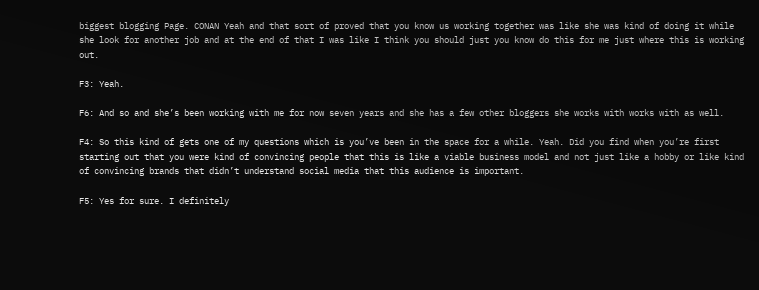biggest blogging Page. CONAN Yeah and that sort of proved that you know us working together was like she was kind of doing it while she look for another job and at the end of that I was like I think you should just you know do this for me just where this is working out.

F3: Yeah.

F6: And so and she’s been working with me for now seven years and she has a few other bloggers she works with works with as well.

F4: So this kind of gets one of my questions which is you’ve been in the space for a while. Yeah. Did you find when you’re first starting out that you were kind of convincing people that this is like a viable business model and not just like a hobby or like kind of convincing brands that didn’t understand social media that this audience is important.

F5: Yes for sure. I definitely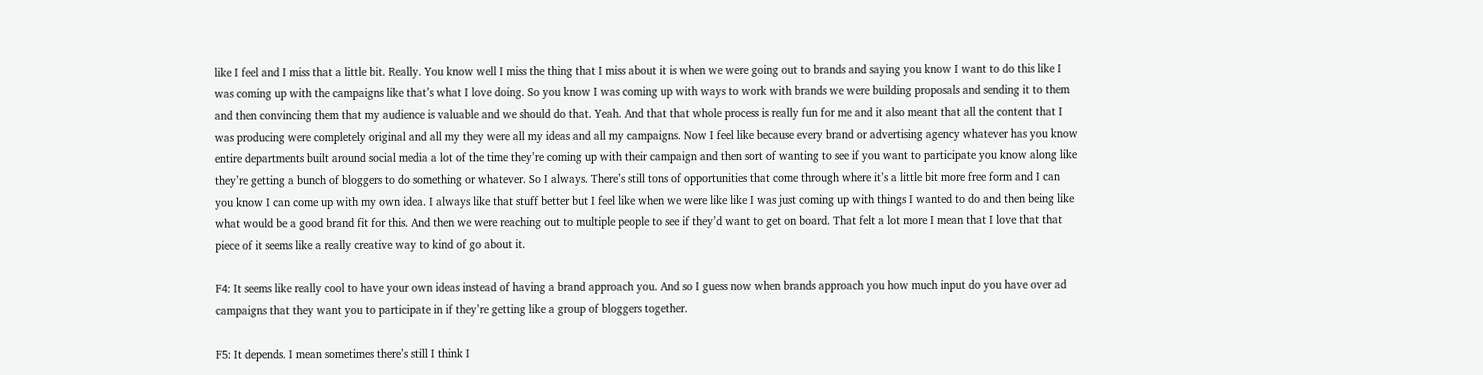like I feel and I miss that a little bit. Really. You know well I miss the thing that I miss about it is when we were going out to brands and saying you know I want to do this like I was coming up with the campaigns like that’s what I love doing. So you know I was coming up with ways to work with brands we were building proposals and sending it to them and then convincing them that my audience is valuable and we should do that. Yeah. And that that whole process is really fun for me and it also meant that all the content that I was producing were completely original and all my they were all my ideas and all my campaigns. Now I feel like because every brand or advertising agency whatever has you know entire departments built around social media a lot of the time they’re coming up with their campaign and then sort of wanting to see if you want to participate you know along like they’re getting a bunch of bloggers to do something or whatever. So I always. There’s still tons of opportunities that come through where it’s a little bit more free form and I can you know I can come up with my own idea. I always like that stuff better but I feel like when we were like like I was just coming up with things I wanted to do and then being like what would be a good brand fit for this. And then we were reaching out to multiple people to see if they’d want to get on board. That felt a lot more I mean that I love that that piece of it seems like a really creative way to kind of go about it.

F4: It seems like really cool to have your own ideas instead of having a brand approach you. And so I guess now when brands approach you how much input do you have over ad campaigns that they want you to participate in if they’re getting like a group of bloggers together.

F5: It depends. I mean sometimes there’s still I think I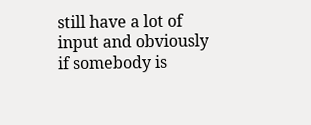still have a lot of input and obviously if somebody is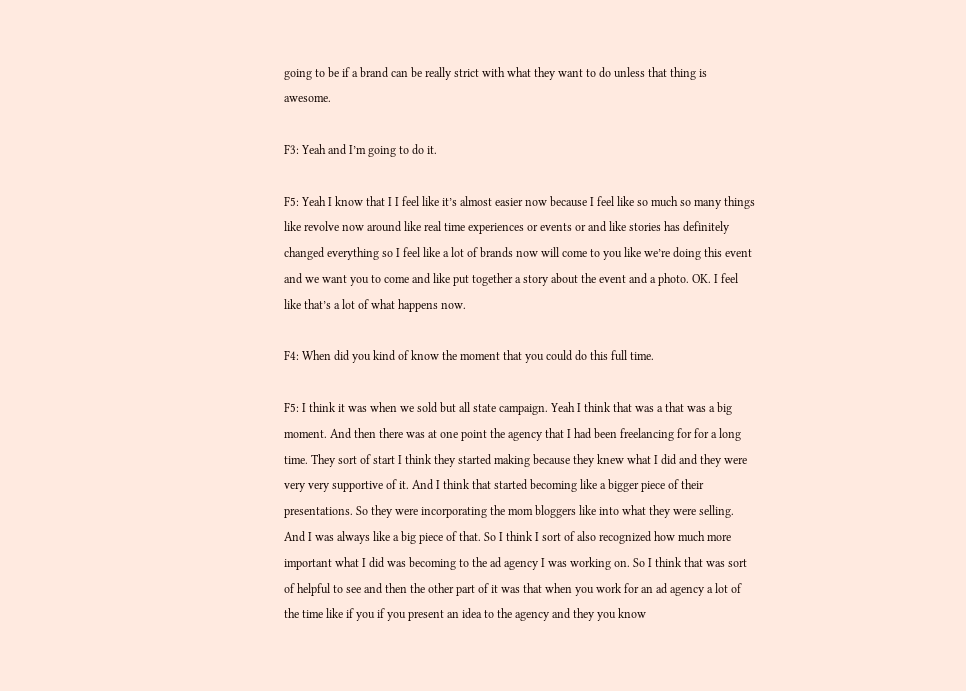going to be if a brand can be really strict with what they want to do unless that thing is awesome.

F3: Yeah and I’m going to do it.

F5: Yeah I know that I I feel like it’s almost easier now because I feel like so much so many things like revolve now around like real time experiences or events or and like stories has definitely changed everything so I feel like a lot of brands now will come to you like we’re doing this event and we want you to come and like put together a story about the event and a photo. OK. I feel like that’s a lot of what happens now.

F4: When did you kind of know the moment that you could do this full time.

F5: I think it was when we sold but all state campaign. Yeah I think that was a that was a big moment. And then there was at one point the agency that I had been freelancing for for a long time. They sort of start I think they started making because they knew what I did and they were very very supportive of it. And I think that started becoming like a bigger piece of their presentations. So they were incorporating the mom bloggers like into what they were selling. And I was always like a big piece of that. So I think I sort of also recognized how much more important what I did was becoming to the ad agency I was working on. So I think that was sort of helpful to see and then the other part of it was that when you work for an ad agency a lot of the time like if you if you present an idea to the agency and they you know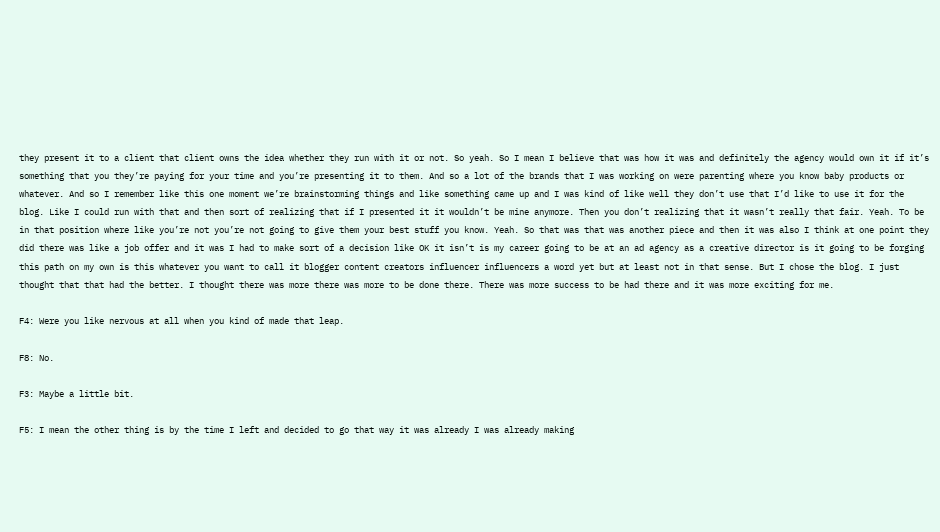they present it to a client that client owns the idea whether they run with it or not. So yeah. So I mean I believe that was how it was and definitely the agency would own it if it’s something that you they’re paying for your time and you’re presenting it to them. And so a lot of the brands that I was working on were parenting where you know baby products or whatever. And so I remember like this one moment we’re brainstorming things and like something came up and I was kind of like well they don’t use that I’d like to use it for the blog. Like I could run with that and then sort of realizing that if I presented it it wouldn’t be mine anymore. Then you don’t realizing that it wasn’t really that fair. Yeah. To be in that position where like you’re not you’re not going to give them your best stuff you know. Yeah. So that was that was another piece and then it was also I think at one point they did there was like a job offer and it was I had to make sort of a decision like OK it isn’t is my career going to be at an ad agency as a creative director is it going to be forging this path on my own is this whatever you want to call it blogger content creators influencer influencers a word yet but at least not in that sense. But I chose the blog. I just thought that that had the better. I thought there was more there was more to be done there. There was more success to be had there and it was more exciting for me.

F4: Were you like nervous at all when you kind of made that leap.

F8: No.

F3: Maybe a little bit.

F5: I mean the other thing is by the time I left and decided to go that way it was already I was already making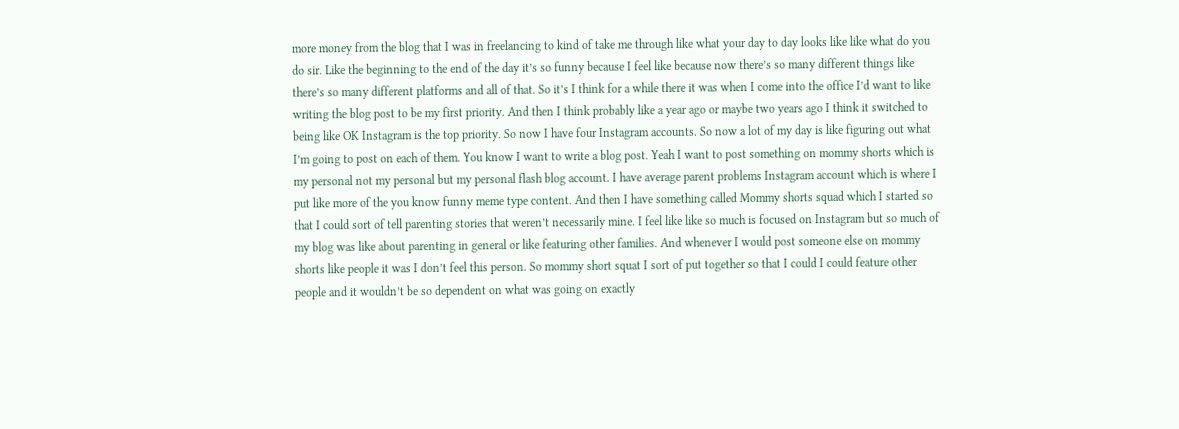more money from the blog that I was in freelancing to kind of take me through like what your day to day looks like like what do you do sir. Like the beginning to the end of the day it’s so funny because I feel like because now there’s so many different things like there’s so many different platforms and all of that. So it’s I think for a while there it was when I come into the office I’d want to like writing the blog post to be my first priority. And then I think probably like a year ago or maybe two years ago I think it switched to being like OK Instagram is the top priority. So now I have four Instagram accounts. So now a lot of my day is like figuring out what I’m going to post on each of them. You know I want to write a blog post. Yeah I want to post something on mommy shorts which is my personal not my personal but my personal flash blog account. I have average parent problems Instagram account which is where I put like more of the you know funny meme type content. And then I have something called Mommy shorts squad which I started so that I could sort of tell parenting stories that weren’t necessarily mine. I feel like like so much is focused on Instagram but so much of my blog was like about parenting in general or like featuring other families. And whenever I would post someone else on mommy shorts like people it was I don’t feel this person. So mommy short squat I sort of put together so that I could I could feature other people and it wouldn’t be so dependent on what was going on exactly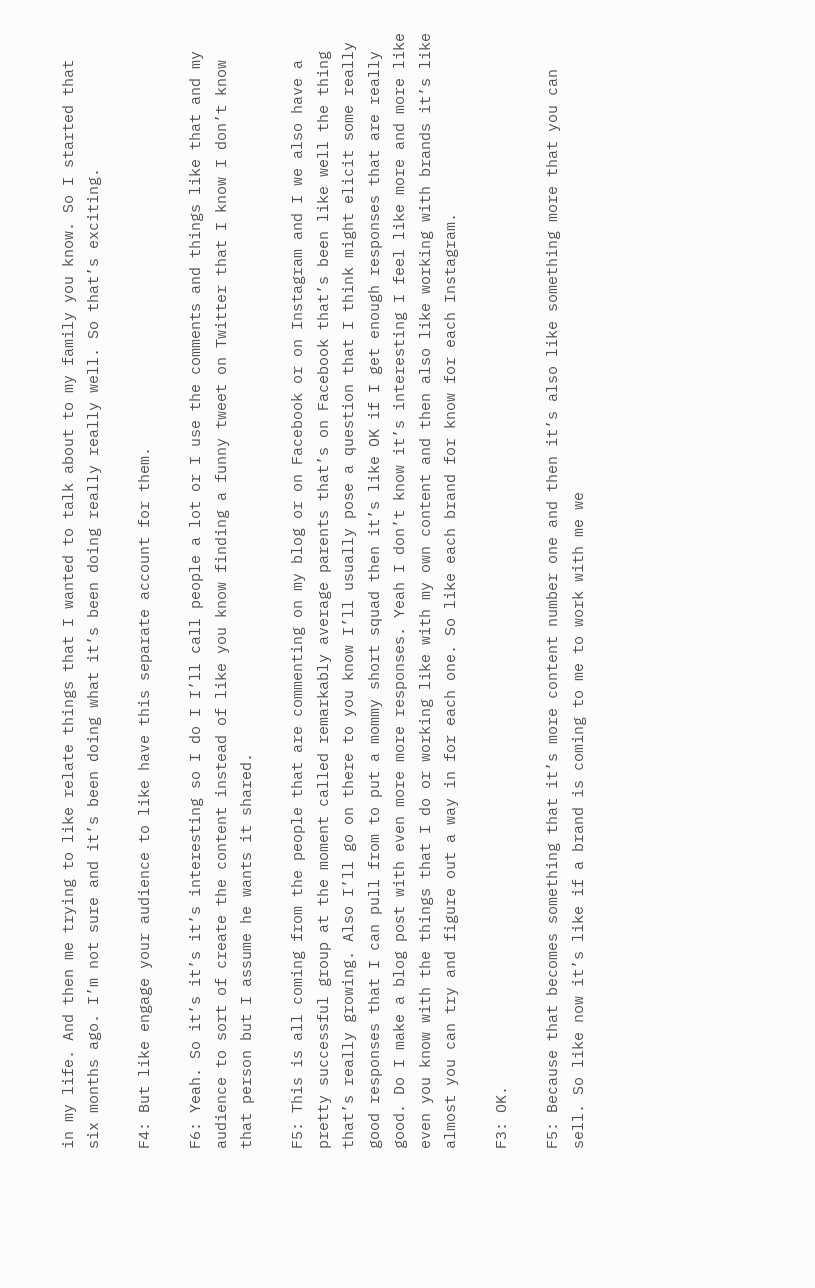in my life. And then me trying to like relate things that I wanted to talk about to my family you know. So I started that six months ago. I’m not sure and it’s been doing what it’s been doing really really well. So that’s exciting.

F4: But like engage your audience to like have this separate account for them.

F6: Yeah. So it’s it’s it’s interesting so I do I I’ll call people a lot or I use the comments and things like that and my audience to sort of create the content instead of like you know finding a funny tweet on Twitter that I know I don’t know that person but I assume he wants it shared.

F5: This is all coming from the people that are commenting on my blog or on Facebook or on Instagram and I we also have a pretty successful group at the moment called remarkably average parents that’s on Facebook that’s been like well the thing that’s really growing. Also I’ll go on there to you know I’ll usually pose a question that I think might elicit some really good responses that I can pull from to put a mommy short squad then it’s like OK if I get enough responses that are really good. Do I make a blog post with even more more responses. Yeah I don’t know it’s interesting I feel like more and more like even you know with the things that I do or working like with my own content and then also like working with brands it’s like almost you can try and figure out a way in for each one. So like each brand for know for each Instagram.

F3: OK.

F5: Because that becomes something that it’s more content number one and then it’s also like something more that you can sell. So like now it’s like if a brand is coming to me to work with me we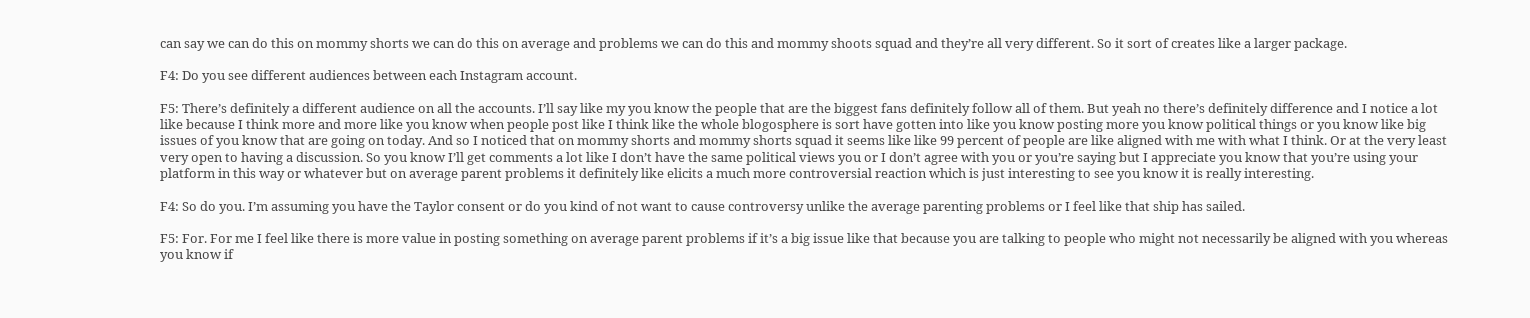can say we can do this on mommy shorts we can do this on average and problems we can do this and mommy shoots squad and they’re all very different. So it sort of creates like a larger package.

F4: Do you see different audiences between each Instagram account.

F5: There’s definitely a different audience on all the accounts. I’ll say like my you know the people that are the biggest fans definitely follow all of them. But yeah no there’s definitely difference and I notice a lot like because I think more and more like you know when people post like I think like the whole blogosphere is sort have gotten into like you know posting more you know political things or you know like big issues of you know that are going on today. And so I noticed that on mommy shorts and mommy shorts squad it seems like like 99 percent of people are like aligned with me with what I think. Or at the very least very open to having a discussion. So you know I’ll get comments a lot like I don’t have the same political views you or I don’t agree with you or you’re saying but I appreciate you know that you’re using your platform in this way or whatever but on average parent problems it definitely like elicits a much more controversial reaction which is just interesting to see you know it is really interesting.

F4: So do you. I’m assuming you have the Taylor consent or do you kind of not want to cause controversy unlike the average parenting problems or I feel like that ship has sailed.

F5: For. For me I feel like there is more value in posting something on average parent problems if it’s a big issue like that because you are talking to people who might not necessarily be aligned with you whereas you know if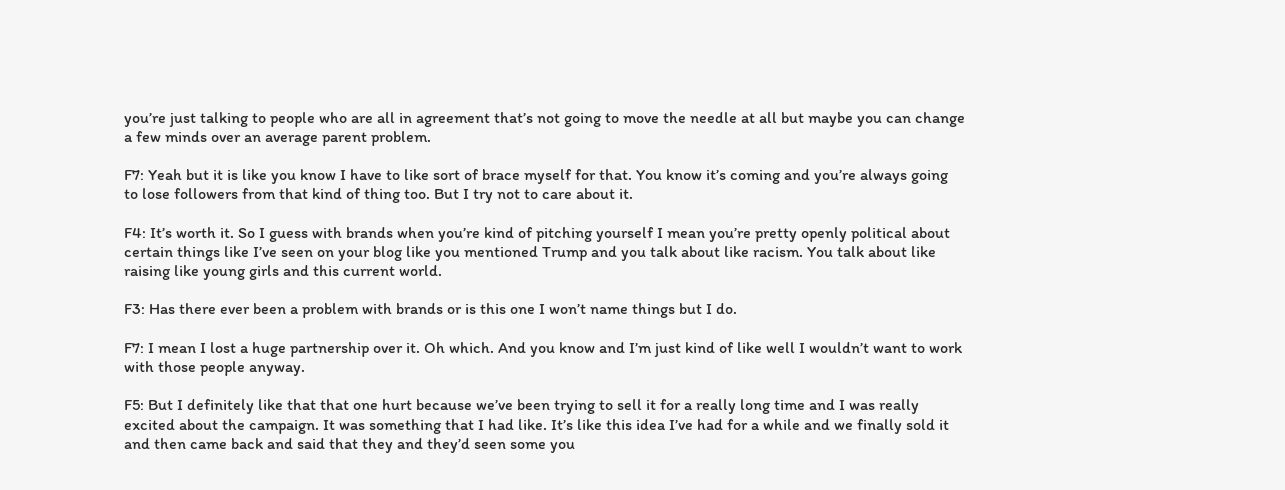you’re just talking to people who are all in agreement that’s not going to move the needle at all but maybe you can change a few minds over an average parent problem.

F7: Yeah but it is like you know I have to like sort of brace myself for that. You know it’s coming and you’re always going to lose followers from that kind of thing too. But I try not to care about it.

F4: It’s worth it. So I guess with brands when you’re kind of pitching yourself I mean you’re pretty openly political about certain things like I’ve seen on your blog like you mentioned Trump and you talk about like racism. You talk about like raising like young girls and this current world.

F3: Has there ever been a problem with brands or is this one I won’t name things but I do.

F7: I mean I lost a huge partnership over it. Oh which. And you know and I’m just kind of like well I wouldn’t want to work with those people anyway.

F5: But I definitely like that that one hurt because we’ve been trying to sell it for a really long time and I was really excited about the campaign. It was something that I had like. It’s like this idea I’ve had for a while and we finally sold it and then came back and said that they and they’d seen some you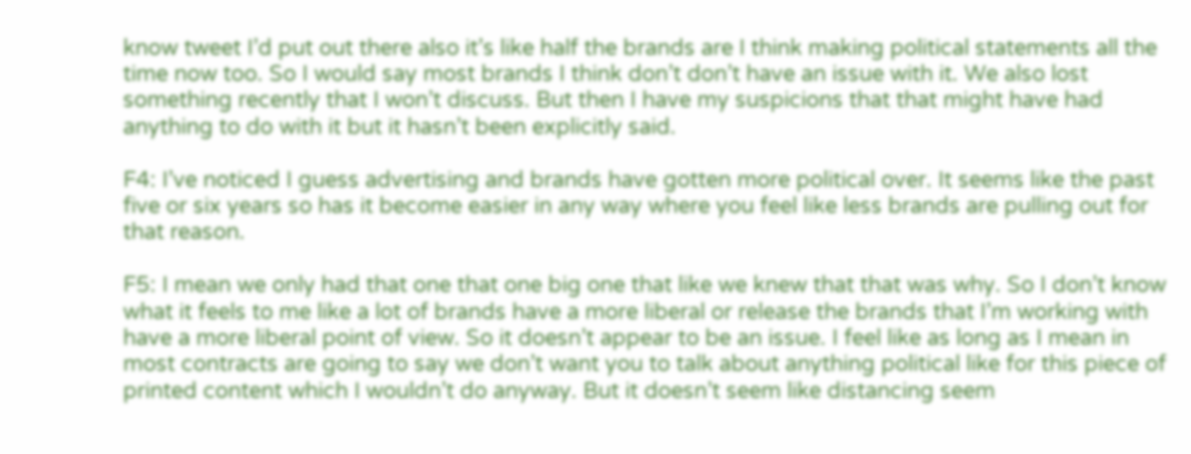know tweet I’d put out there also it’s like half the brands are I think making political statements all the time now too. So I would say most brands I think don’t don’t have an issue with it. We also lost something recently that I won’t discuss. But then I have my suspicions that that might have had anything to do with it but it hasn’t been explicitly said.

F4: I’ve noticed I guess advertising and brands have gotten more political over. It seems like the past five or six years so has it become easier in any way where you feel like less brands are pulling out for that reason.

F5: I mean we only had that one that one big one that like we knew that that was why. So I don’t know what it feels to me like a lot of brands have a more liberal or release the brands that I’m working with have a more liberal point of view. So it doesn’t appear to be an issue. I feel like as long as I mean in most contracts are going to say we don’t want you to talk about anything political like for this piece of printed content which I wouldn’t do anyway. But it doesn’t seem like distancing seem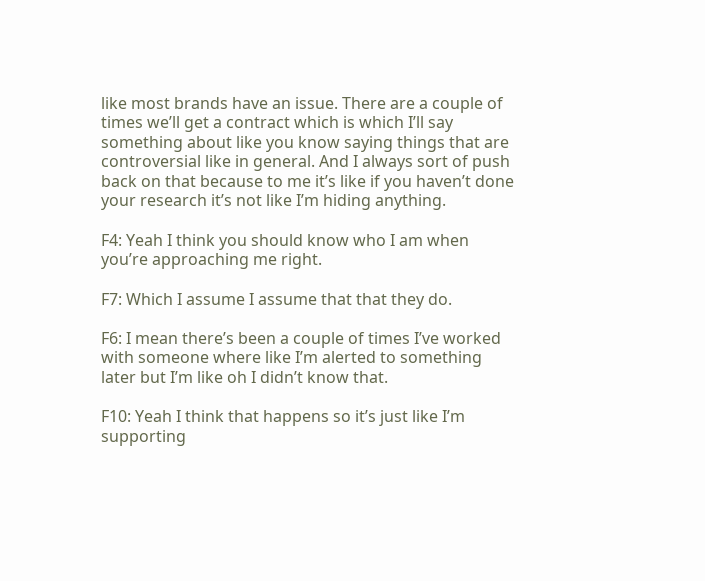like most brands have an issue. There are a couple of times we’ll get a contract which is which I’ll say something about like you know saying things that are controversial like in general. And I always sort of push back on that because to me it’s like if you haven’t done your research it’s not like I’m hiding anything.

F4: Yeah I think you should know who I am when you’re approaching me right.

F7: Which I assume I assume that that they do.

F6: I mean there’s been a couple of times I’ve worked with someone where like I’m alerted to something later but I’m like oh I didn’t know that.

F10: Yeah I think that happens so it’s just like I’m supporting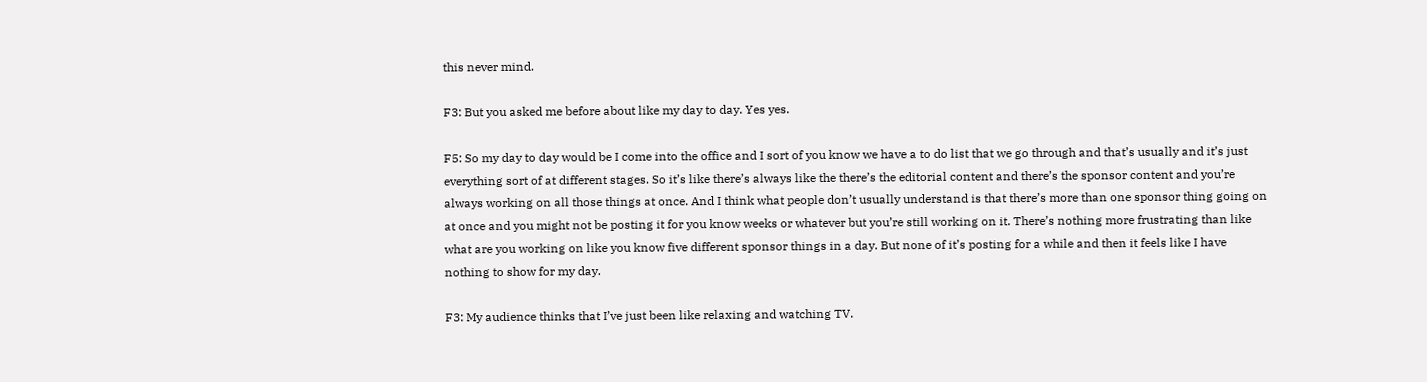this never mind.

F3: But you asked me before about like my day to day. Yes yes.

F5: So my day to day would be I come into the office and I sort of you know we have a to do list that we go through and that’s usually and it’s just everything sort of at different stages. So it’s like there’s always like the there’s the editorial content and there’s the sponsor content and you’re always working on all those things at once. And I think what people don’t usually understand is that there’s more than one sponsor thing going on at once and you might not be posting it for you know weeks or whatever but you’re still working on it. There’s nothing more frustrating than like what are you working on like you know five different sponsor things in a day. But none of it’s posting for a while and then it feels like I have nothing to show for my day.

F3: My audience thinks that I’ve just been like relaxing and watching TV.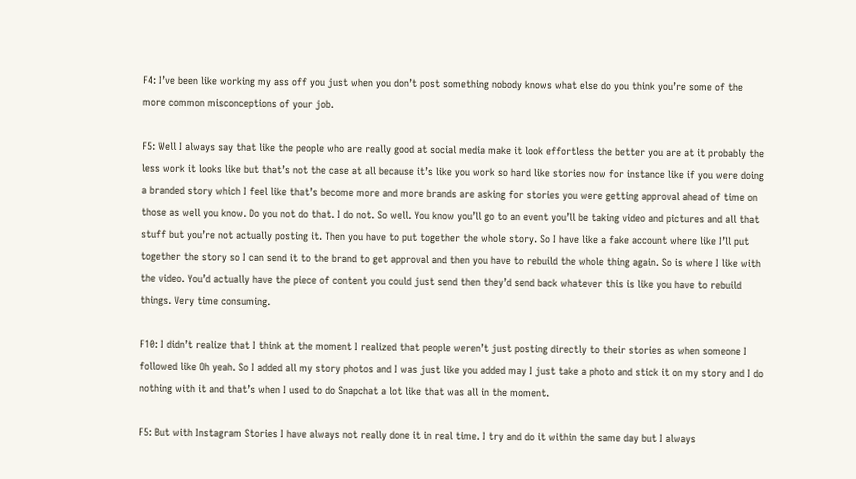F4: I’ve been like working my ass off you just when you don’t post something nobody knows what else do you think you’re some of the more common misconceptions of your job.

F5: Well I always say that like the people who are really good at social media make it look effortless the better you are at it probably the less work it looks like but that’s not the case at all because it’s like you work so hard like stories now for instance like if you were doing a branded story which I feel like that’s become more and more brands are asking for stories you were getting approval ahead of time on those as well you know. Do you not do that. I do not. So well. You know you’ll go to an event you’ll be taking video and pictures and all that stuff but you’re not actually posting it. Then you have to put together the whole story. So I have like a fake account where like I’ll put together the story so I can send it to the brand to get approval and then you have to rebuild the whole thing again. So is where I like with the video. You’d actually have the piece of content you could just send then they’d send back whatever this is like you have to rebuild things. Very time consuming.

F10: I didn’t realize that I think at the moment I realized that people weren’t just posting directly to their stories as when someone I followed like Oh yeah. So I added all my story photos and I was just like you added may I just take a photo and stick it on my story and I do nothing with it and that’s when I used to do Snapchat a lot like that was all in the moment.

F5: But with Instagram Stories I have always not really done it in real time. I try and do it within the same day but I always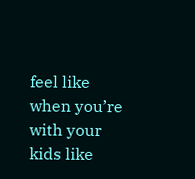feel like when you’re with your kids like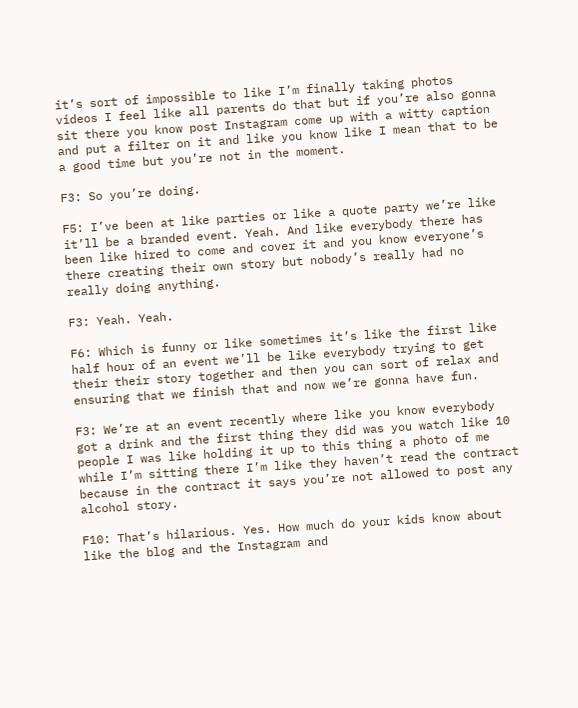it’s sort of impossible to like I’m finally taking photos videos I feel like all parents do that but if you’re also gonna sit there you know post Instagram come up with a witty caption and put a filter on it and like you know like I mean that to be a good time but you’re not in the moment.

F3: So you’re doing.

F5: I’ve been at like parties or like a quote party we’re like it’ll be a branded event. Yeah. And like everybody there has been like hired to come and cover it and you know everyone’s there creating their own story but nobody’s really had no really doing anything.

F3: Yeah. Yeah.

F6: Which is funny or like sometimes it’s like the first like half hour of an event we’ll be like everybody trying to get their their story together and then you can sort of relax and ensuring that we finish that and now we’re gonna have fun.

F3: We’re at an event recently where like you know everybody got a drink and the first thing they did was you watch like 10 people I was like holding it up to this thing a photo of me while I’m sitting there I’m like they haven’t read the contract because in the contract it says you’re not allowed to post any alcohol story.

F10: That’s hilarious. Yes. How much do your kids know about like the blog and the Instagram and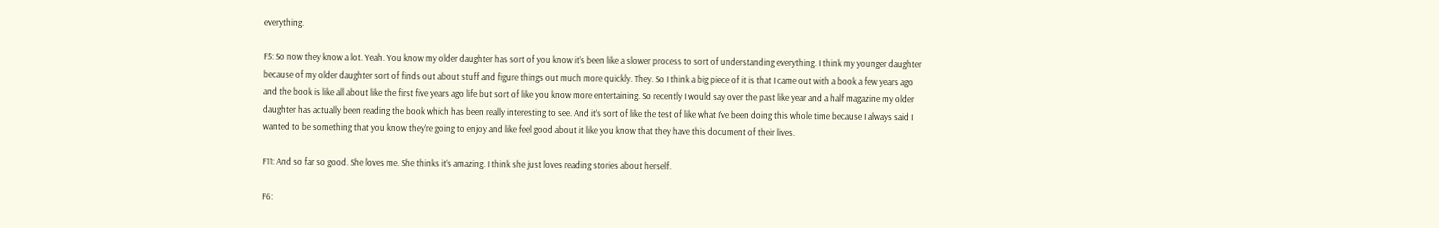everything.

F5: So now they know a lot. Yeah. You know my older daughter has sort of you know it’s been like a slower process to sort of understanding everything. I think my younger daughter because of my older daughter sort of finds out about stuff and figure things out much more quickly. They. So I think a big piece of it is that I came out with a book a few years ago and the book is like all about like the first five years ago life but sort of like you know more entertaining. So recently I would say over the past like year and a half magazine my older daughter has actually been reading the book which has been really interesting to see. And it’s sort of like the test of like what I’ve been doing this whole time because I always said I wanted to be something that you know they’re going to enjoy and like feel good about it like you know that they have this document of their lives.

F11: And so far so good. She loves me. She thinks it’s amazing. I think she just loves reading stories about herself.

F6: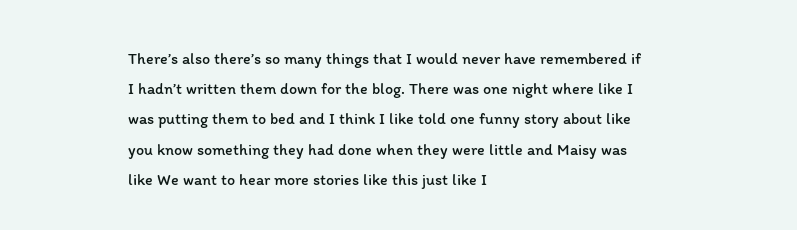There’s also there’s so many things that I would never have remembered if I hadn’t written them down for the blog. There was one night where like I was putting them to bed and I think I like told one funny story about like you know something they had done when they were little and Maisy was like We want to hear more stories like this just like I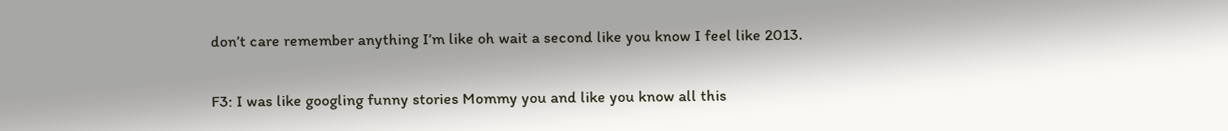don’t care remember anything I’m like oh wait a second like you know I feel like 2013.

F3: I was like googling funny stories Mommy you and like you know all this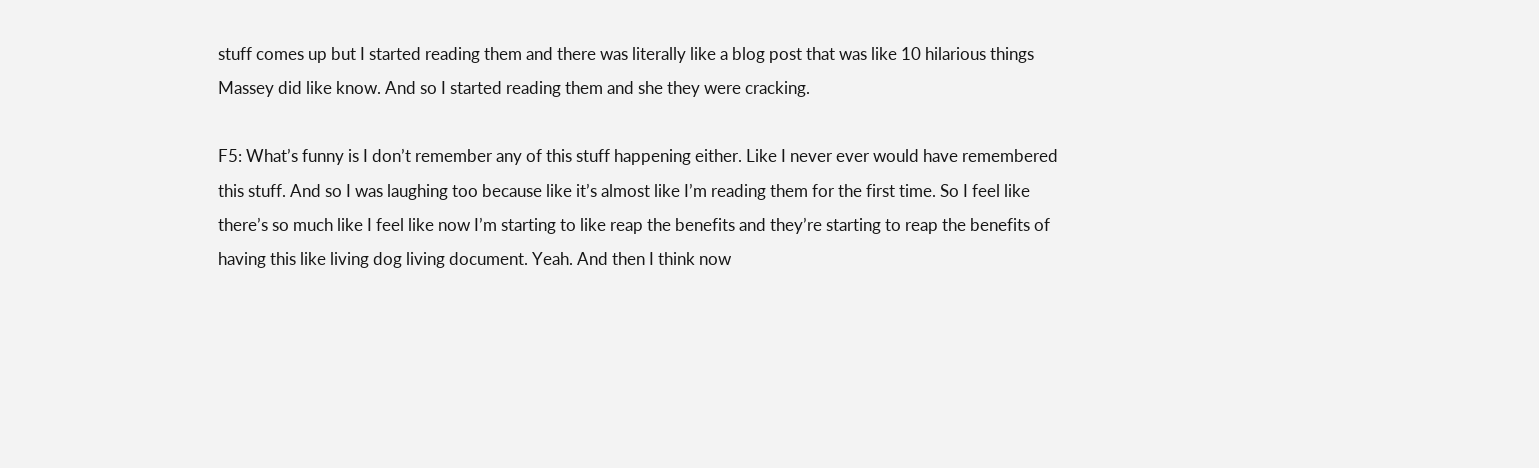stuff comes up but I started reading them and there was literally like a blog post that was like 10 hilarious things Massey did like know. And so I started reading them and she they were cracking.

F5: What’s funny is I don’t remember any of this stuff happening either. Like I never ever would have remembered this stuff. And so I was laughing too because like it’s almost like I’m reading them for the first time. So I feel like there’s so much like I feel like now I’m starting to like reap the benefits and they’re starting to reap the benefits of having this like living dog living document. Yeah. And then I think now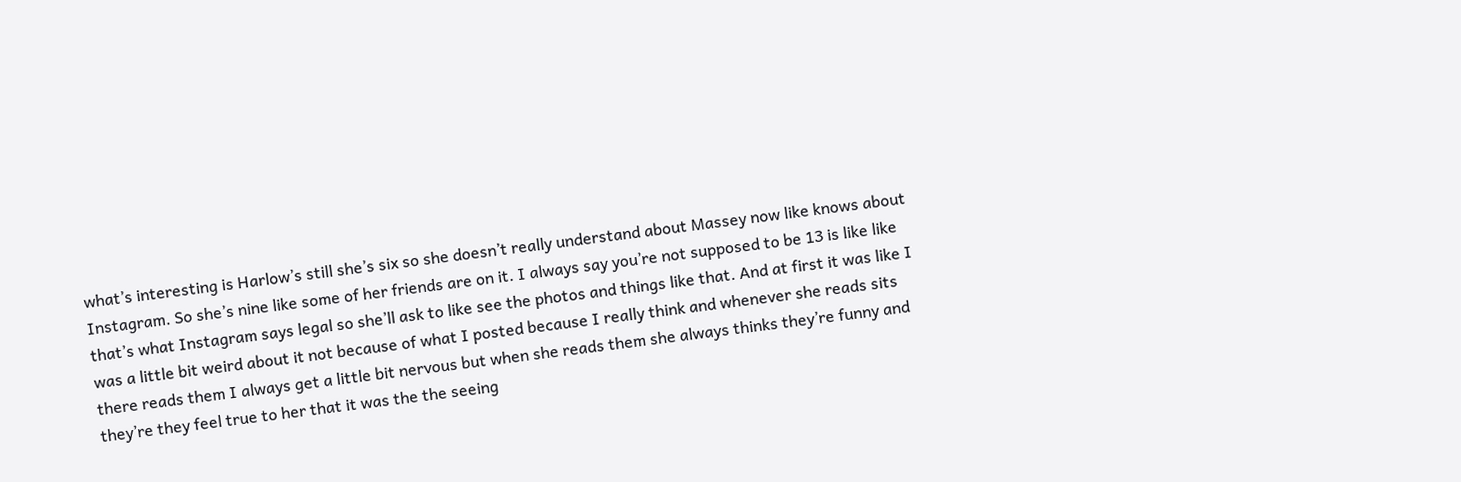what’s interesting is Harlow’s still she’s six so she doesn’t really understand about Massey now like knows about Instagram. So she’s nine like some of her friends are on it. I always say you’re not supposed to be 13 is like like that’s what Instagram says legal so she’ll ask to like see the photos and things like that. And at first it was like I was a little bit weird about it not because of what I posted because I really think and whenever she reads sits there reads them I always get a little bit nervous but when she reads them she always thinks they’re funny and they’re they feel true to her that it was the the seeing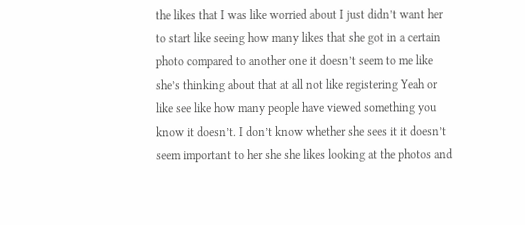the likes that I was like worried about I just didn’t want her to start like seeing how many likes that she got in a certain photo compared to another one it doesn’t seem to me like she’s thinking about that at all not like registering Yeah or like see like how many people have viewed something you know it doesn’t. I don’t know whether she sees it it doesn’t seem important to her she she likes looking at the photos and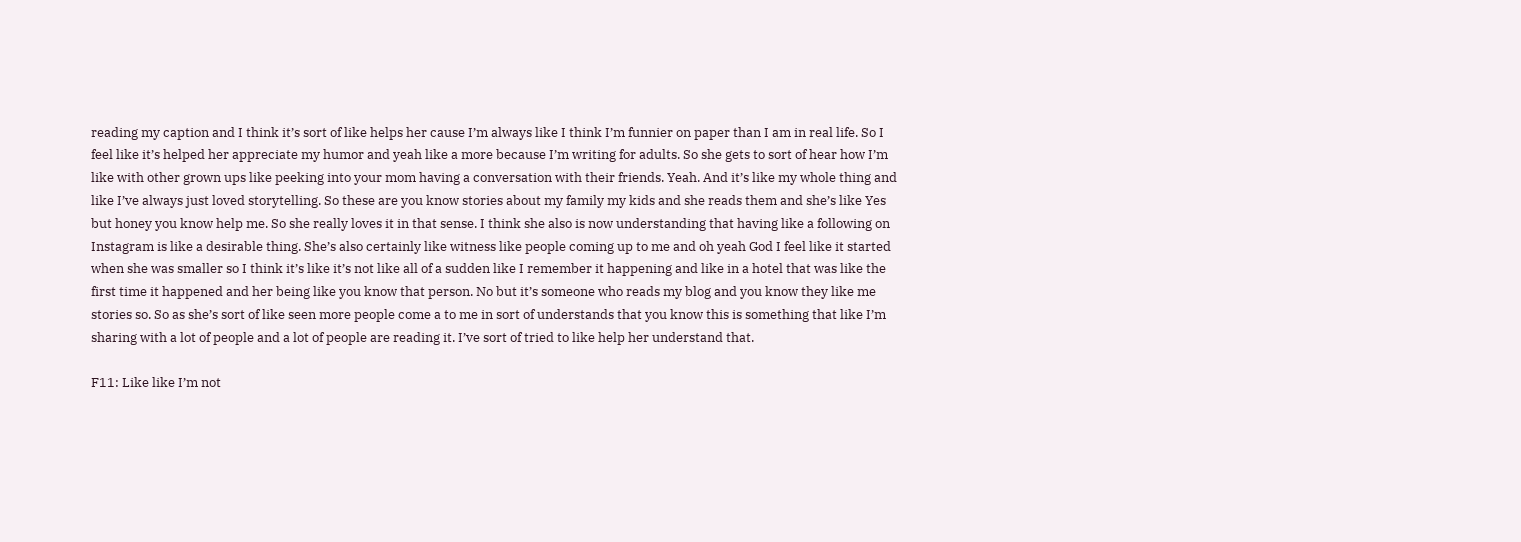reading my caption and I think it’s sort of like helps her cause I’m always like I think I’m funnier on paper than I am in real life. So I feel like it’s helped her appreciate my humor and yeah like a more because I’m writing for adults. So she gets to sort of hear how I’m like with other grown ups like peeking into your mom having a conversation with their friends. Yeah. And it’s like my whole thing and like I’ve always just loved storytelling. So these are you know stories about my family my kids and she reads them and she’s like Yes but honey you know help me. So she really loves it in that sense. I think she also is now understanding that having like a following on Instagram is like a desirable thing. She’s also certainly like witness like people coming up to me and oh yeah God I feel like it started when she was smaller so I think it’s like it’s not like all of a sudden like I remember it happening and like in a hotel that was like the first time it happened and her being like you know that person. No but it’s someone who reads my blog and you know they like me stories so. So as she’s sort of like seen more people come a to me in sort of understands that you know this is something that like I’m sharing with a lot of people and a lot of people are reading it. I’ve sort of tried to like help her understand that.

F11: Like like I’m not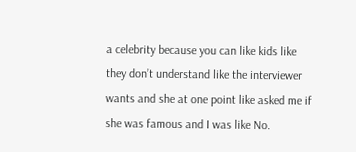a celebrity because you can like kids like they don’t understand like the interviewer wants and she at one point like asked me if she was famous and I was like No.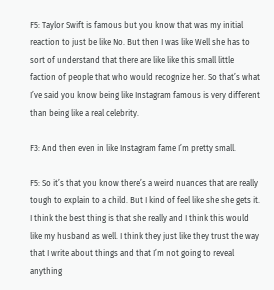F5: Taylor Swift is famous but you know that was my initial reaction to just be like No. But then I was like Well she has to sort of understand that there are like like this small little faction of people that who would recognize her. So that’s what I’ve said you know being like Instagram famous is very different than being like a real celebrity.

F3: And then even in like Instagram fame I’m pretty small.

F5: So it’s that you know there’s a weird nuances that are really tough to explain to a child. But I kind of feel like she she gets it. I think the best thing is that she really and I think this would like my husband as well. I think they just like they trust the way that I write about things and that I’m not going to reveal anything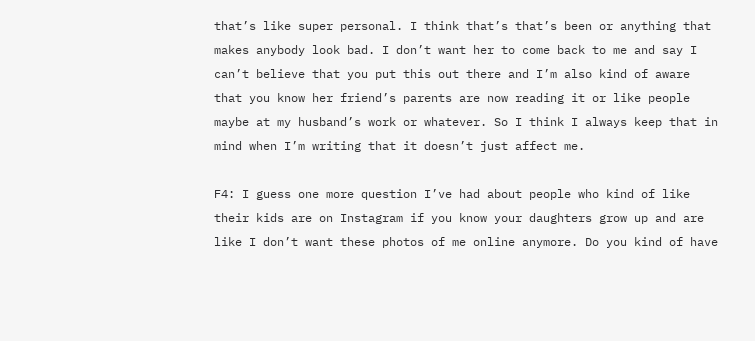that’s like super personal. I think that’s that’s been or anything that makes anybody look bad. I don’t want her to come back to me and say I can’t believe that you put this out there and I’m also kind of aware that you know her friend’s parents are now reading it or like people maybe at my husband’s work or whatever. So I think I always keep that in mind when I’m writing that it doesn’t just affect me.

F4: I guess one more question I’ve had about people who kind of like their kids are on Instagram if you know your daughters grow up and are like I don’t want these photos of me online anymore. Do you kind of have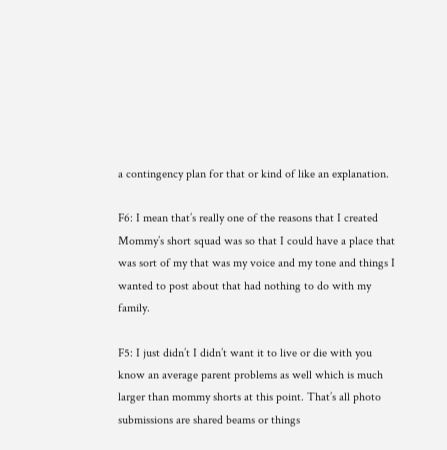a contingency plan for that or kind of like an explanation.

F6: I mean that’s really one of the reasons that I created Mommy’s short squad was so that I could have a place that was sort of my that was my voice and my tone and things I wanted to post about that had nothing to do with my family.

F5: I just didn’t I didn’t want it to live or die with you know an average parent problems as well which is much larger than mommy shorts at this point. That’s all photo submissions are shared beams or things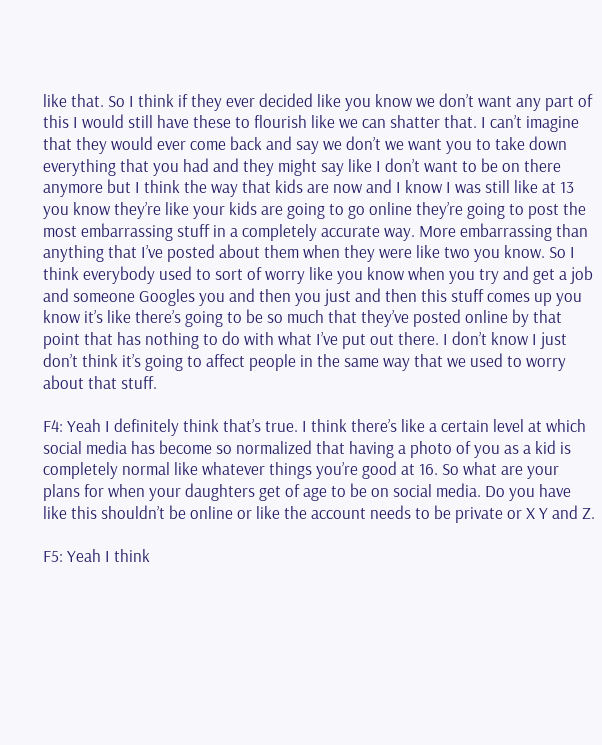like that. So I think if they ever decided like you know we don’t want any part of this I would still have these to flourish like we can shatter that. I can’t imagine that they would ever come back and say we don’t we want you to take down everything that you had and they might say like I don’t want to be on there anymore but I think the way that kids are now and I know I was still like at 13 you know they’re like your kids are going to go online they’re going to post the most embarrassing stuff in a completely accurate way. More embarrassing than anything that I’ve posted about them when they were like two you know. So I think everybody used to sort of worry like you know when you try and get a job and someone Googles you and then you just and then this stuff comes up you know it’s like there’s going to be so much that they’ve posted online by that point that has nothing to do with what I’ve put out there. I don’t know I just don’t think it’s going to affect people in the same way that we used to worry about that stuff.

F4: Yeah I definitely think that’s true. I think there’s like a certain level at which social media has become so normalized that having a photo of you as a kid is completely normal like whatever things you’re good at 16. So what are your plans for when your daughters get of age to be on social media. Do you have like this shouldn’t be online or like the account needs to be private or X Y and Z.

F5: Yeah I think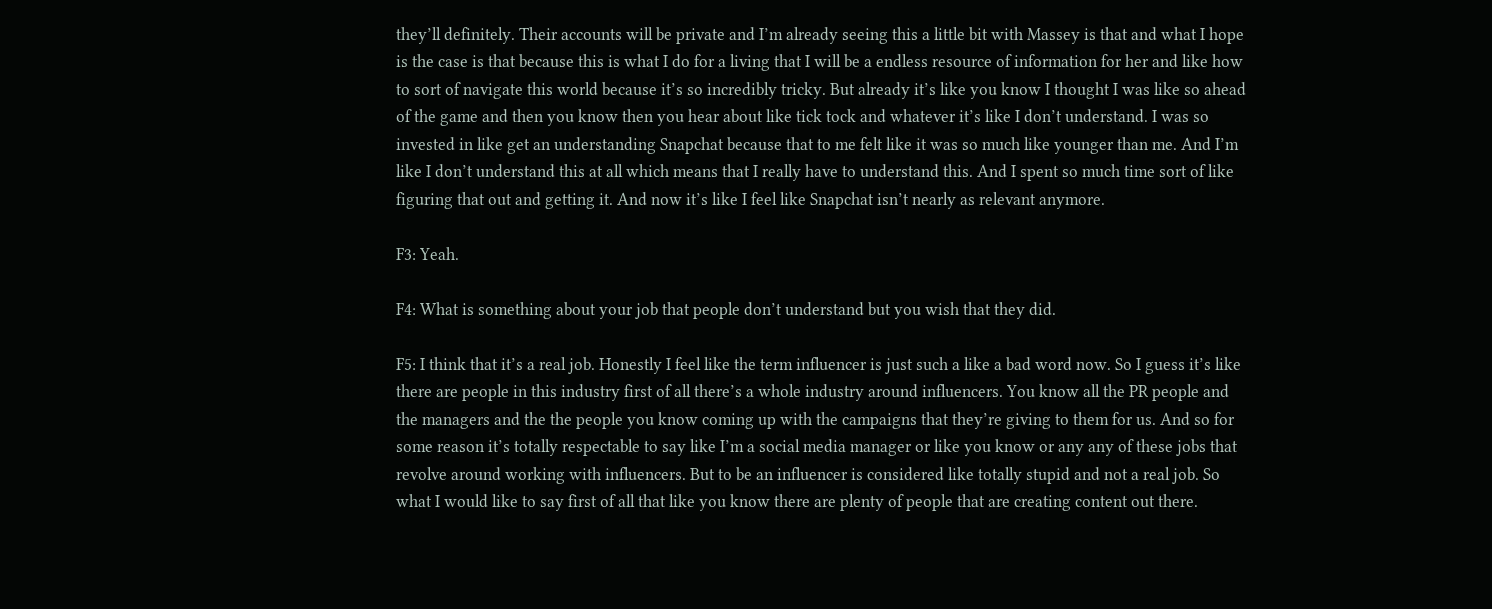they’ll definitely. Their accounts will be private and I’m already seeing this a little bit with Massey is that and what I hope is the case is that because this is what I do for a living that I will be a endless resource of information for her and like how to sort of navigate this world because it’s so incredibly tricky. But already it’s like you know I thought I was like so ahead of the game and then you know then you hear about like tick tock and whatever it’s like I don’t understand. I was so invested in like get an understanding Snapchat because that to me felt like it was so much like younger than me. And I’m like I don’t understand this at all which means that I really have to understand this. And I spent so much time sort of like figuring that out and getting it. And now it’s like I feel like Snapchat isn’t nearly as relevant anymore.

F3: Yeah.

F4: What is something about your job that people don’t understand but you wish that they did.

F5: I think that it’s a real job. Honestly I feel like the term influencer is just such a like a bad word now. So I guess it’s like there are people in this industry first of all there’s a whole industry around influencers. You know all the PR people and the managers and the the people you know coming up with the campaigns that they’re giving to them for us. And so for some reason it’s totally respectable to say like I’m a social media manager or like you know or any any of these jobs that revolve around working with influencers. But to be an influencer is considered like totally stupid and not a real job. So what I would like to say first of all that like you know there are plenty of people that are creating content out there.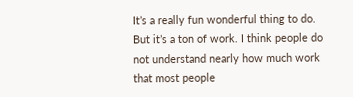It’s a really fun wonderful thing to do. But it’s a ton of work. I think people do not understand nearly how much work that most people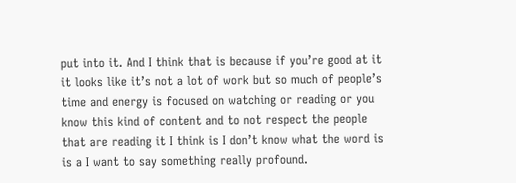put into it. And I think that is because if you’re good at it it looks like it’s not a lot of work but so much of people’s time and energy is focused on watching or reading or you know this kind of content and to not respect the people that are reading it I think is I don’t know what the word is is a I want to say something really profound.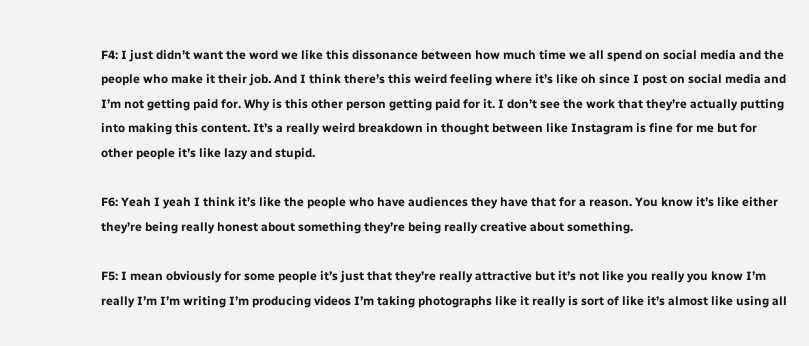F4: I just didn’t want the word we like this dissonance between how much time we all spend on social media and the people who make it their job. And I think there’s this weird feeling where it’s like oh since I post on social media and I’m not getting paid for. Why is this other person getting paid for it. I don’t see the work that they’re actually putting into making this content. It’s a really weird breakdown in thought between like Instagram is fine for me but for other people it’s like lazy and stupid.

F6: Yeah I yeah I think it’s like the people who have audiences they have that for a reason. You know it’s like either they’re being really honest about something they’re being really creative about something.

F5: I mean obviously for some people it’s just that they’re really attractive but it’s not like you really you know I’m really I’m I’m writing I’m producing videos I’m taking photographs like it really is sort of like it’s almost like using all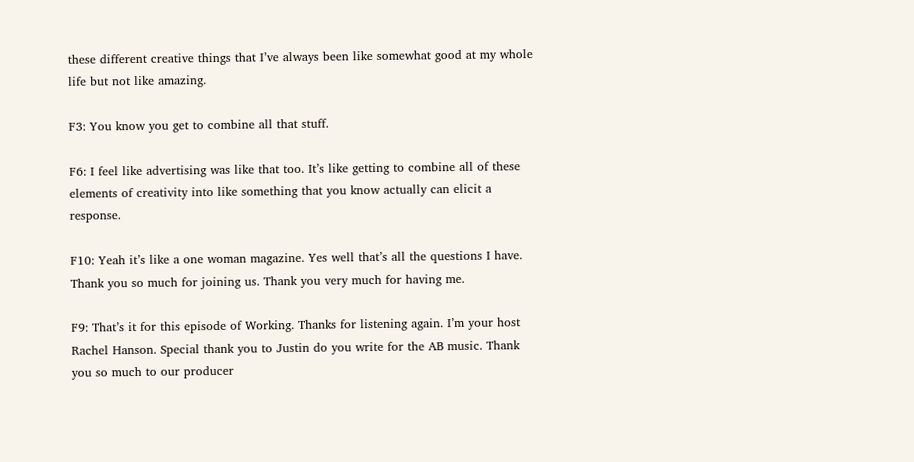these different creative things that I’ve always been like somewhat good at my whole life but not like amazing.

F3: You know you get to combine all that stuff.

F6: I feel like advertising was like that too. It’s like getting to combine all of these elements of creativity into like something that you know actually can elicit a response.

F10: Yeah it’s like a one woman magazine. Yes well that’s all the questions I have. Thank you so much for joining us. Thank you very much for having me.

F9: That’s it for this episode of Working. Thanks for listening again. I’m your host Rachel Hanson. Special thank you to Justin do you write for the AB music. Thank you so much to our producer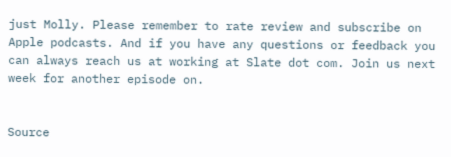just Molly. Please remember to rate review and subscribe on Apple podcasts. And if you have any questions or feedback you can always reach us at working at Slate dot com. Join us next week for another episode on.


Source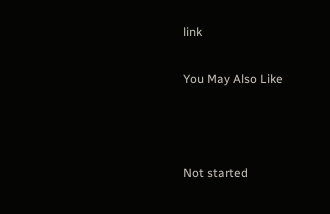link

You May Also Like



Not started